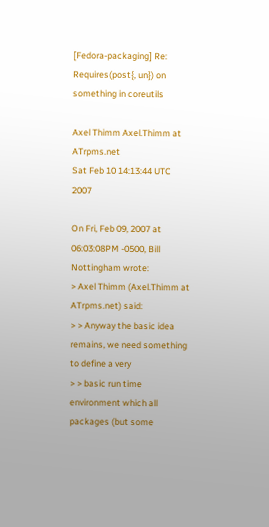[Fedora-packaging] Re: Requires(post{, un}) on something in coreutils

Axel Thimm Axel.Thimm at ATrpms.net
Sat Feb 10 14:13:44 UTC 2007

On Fri, Feb 09, 2007 at 06:03:08PM -0500, Bill Nottingham wrote:
> Axel Thimm (Axel.Thimm at ATrpms.net) said:
> > Anyway the basic idea remains, we need something to define a very
> > basic run time environment which all packages (but some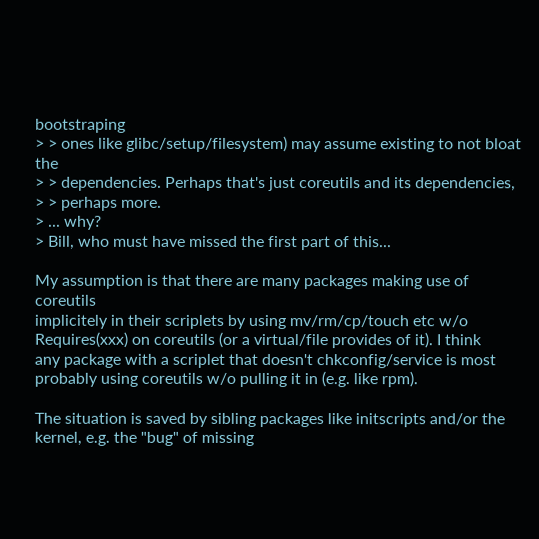bootstraping
> > ones like glibc/setup/filesystem) may assume existing to not bloat the
> > dependencies. Perhaps that's just coreutils and its dependencies,
> > perhaps more.
> ... why?
> Bill, who must have missed the first part of this...

My assumption is that there are many packages making use of coreutils
implicitely in their scriplets by using mv/rm/cp/touch etc w/o
Requires(xxx) on coreutils (or a virtual/file provides of it). I think
any package with a scriplet that doesn't chkconfig/service is most
probably using coreutils w/o pulling it in (e.g. like rpm).

The situation is saved by sibling packages like initscripts and/or the
kernel, e.g. the "bug" of missing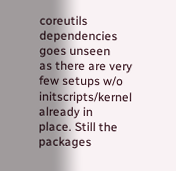coreutils dependencies goes unseen
as there are very few setups w/o initscripts/kernel already in
place. Still the packages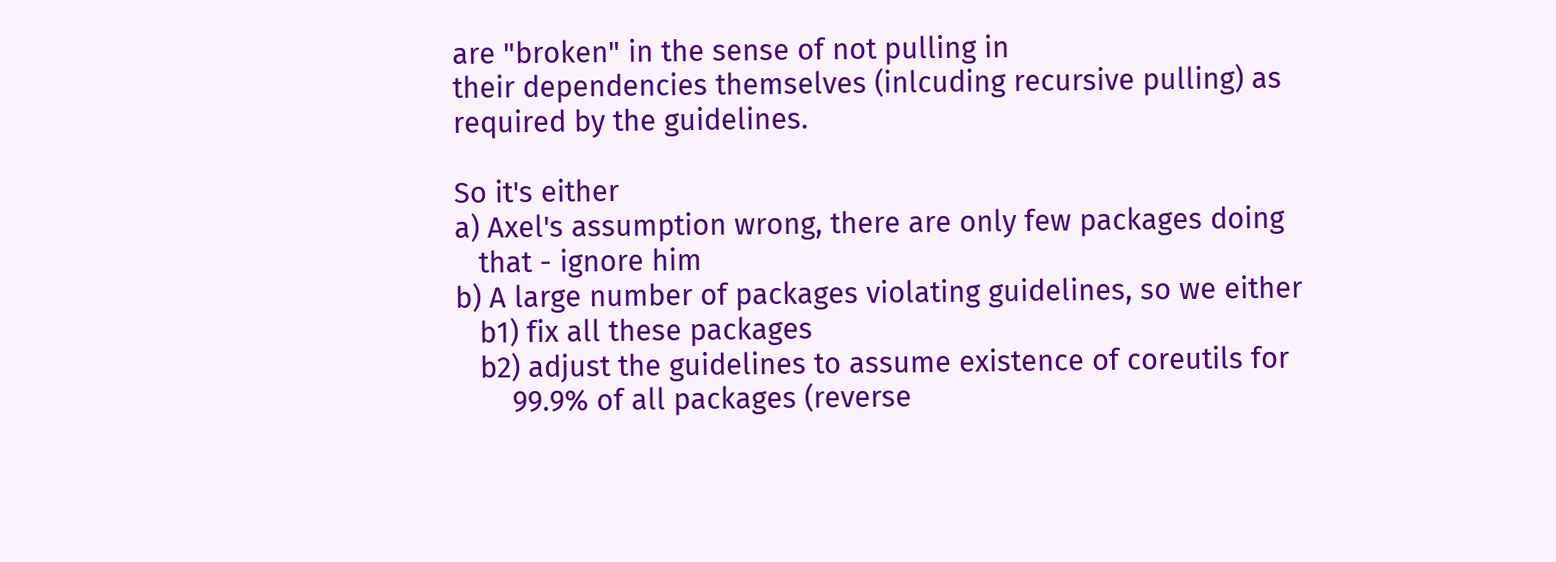are "broken" in the sense of not pulling in
their dependencies themselves (inlcuding recursive pulling) as
required by the guidelines.

So it's either
a) Axel's assumption wrong, there are only few packages doing
   that - ignore him
b) A large number of packages violating guidelines, so we either
   b1) fix all these packages
   b2) adjust the guidelines to assume existence of coreutils for
       99.9% of all packages (reverse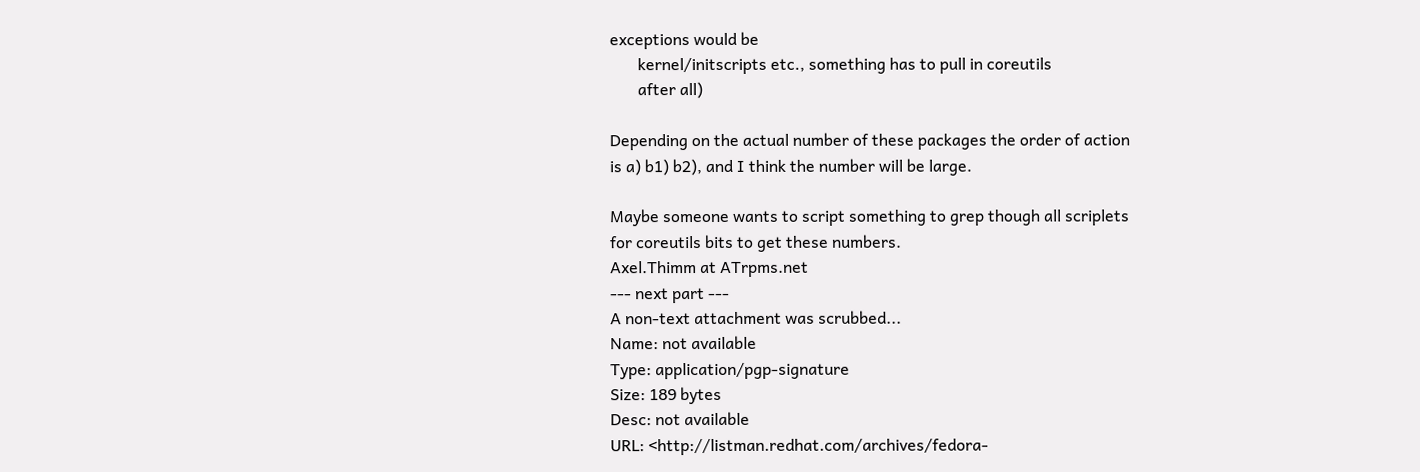exceptions would be
       kernel/initscripts etc., something has to pull in coreutils
       after all)

Depending on the actual number of these packages the order of action
is a) b1) b2), and I think the number will be large.

Maybe someone wants to script something to grep though all scriplets
for coreutils bits to get these numbers.
Axel.Thimm at ATrpms.net
--- next part ---
A non-text attachment was scrubbed...
Name: not available
Type: application/pgp-signature
Size: 189 bytes
Desc: not available
URL: <http://listman.redhat.com/archives/fedora-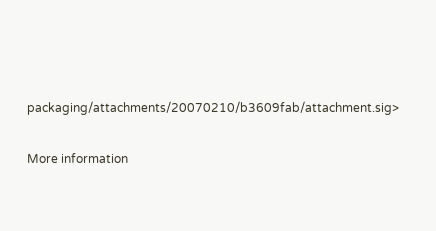packaging/attachments/20070210/b3609fab/attachment.sig>

More information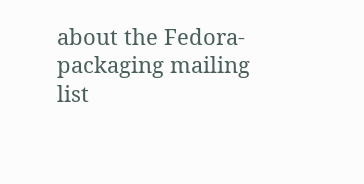about the Fedora-packaging mailing list